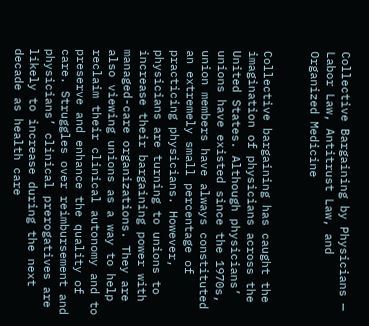Collective Bargaining by Physicians — Labor Law, Antitrust Law, and Organized Medicine


Collective bargaining has caught the imagination of physicians across the United States. Although physicians’ unions have existed since the 1970s, union members have always constituted an extremely small percentage of practicing physicians. However, physicians are turning to unions to increase their bargaining power with managed-care organizations. They are also viewing unions as a way to help reclaim their clinical autonomy and to preserve and enhance the quality of care. Struggles over reimbursement and physicians’ clinical prerogatives are likely to increase during the next decade as health care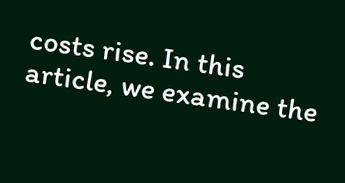costs rise. In this article, we examine the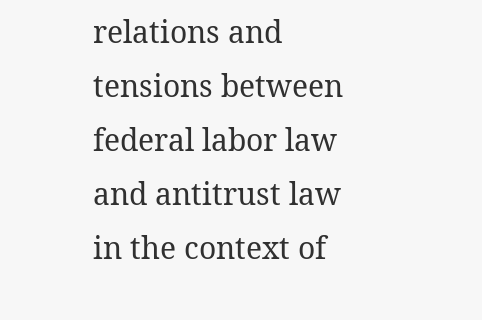relations and tensions between federal labor law and antitrust law in the context of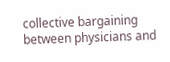collective bargaining between physicians and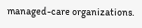managed-care organizations.